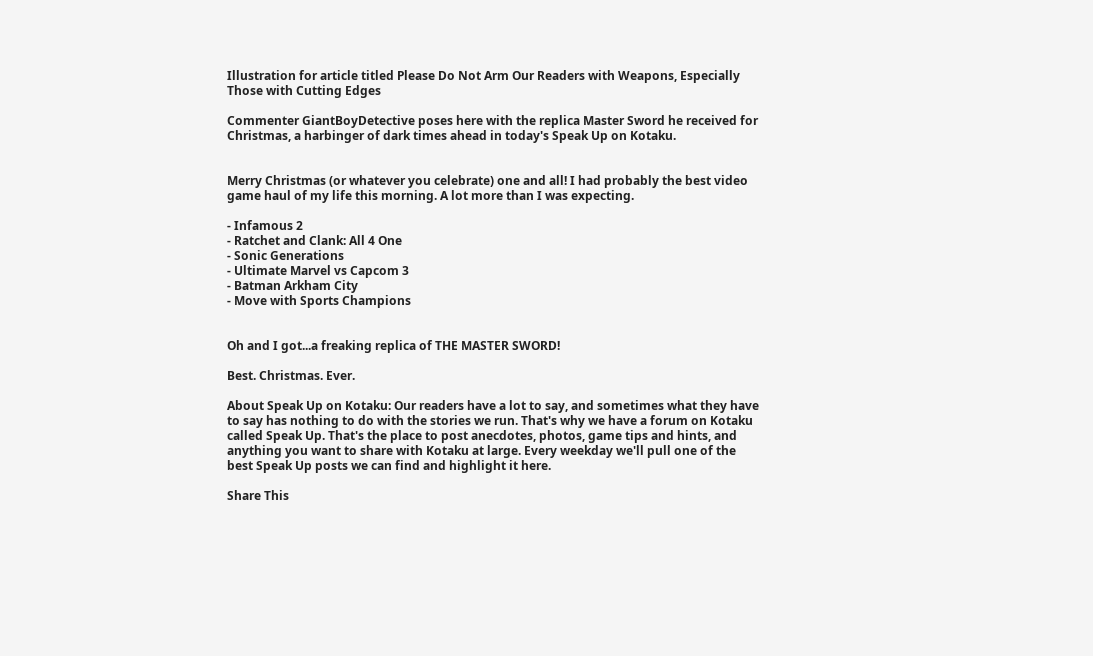Illustration for article titled Please Do Not Arm Our Readers with Weapons, Especially Those with Cutting Edges

Commenter GiantBoyDetective poses here with the replica Master Sword he received for Christmas, a harbinger of dark times ahead in today's Speak Up on Kotaku.


Merry Christmas (or whatever you celebrate) one and all! I had probably the best video game haul of my life this morning. A lot more than I was expecting.

- Infamous 2
- Ratchet and Clank: All 4 One
- Sonic Generations
- Ultimate Marvel vs Capcom 3
- Batman Arkham City
- Move with Sports Champions


Oh and I got...a freaking replica of THE MASTER SWORD!

Best. Christmas. Ever.

About Speak Up on Kotaku: Our readers have a lot to say, and sometimes what they have to say has nothing to do with the stories we run. That's why we have a forum on Kotaku called Speak Up. That's the place to post anecdotes, photos, game tips and hints, and anything you want to share with Kotaku at large. Every weekday we'll pull one of the best Speak Up posts we can find and highlight it here.

Share This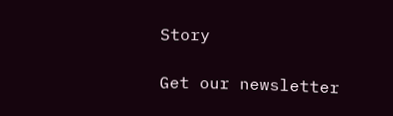Story

Get our newsletter